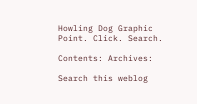Howling Dog Graphic
Point. Click. Search.

Contents: Archives:

Search this weblog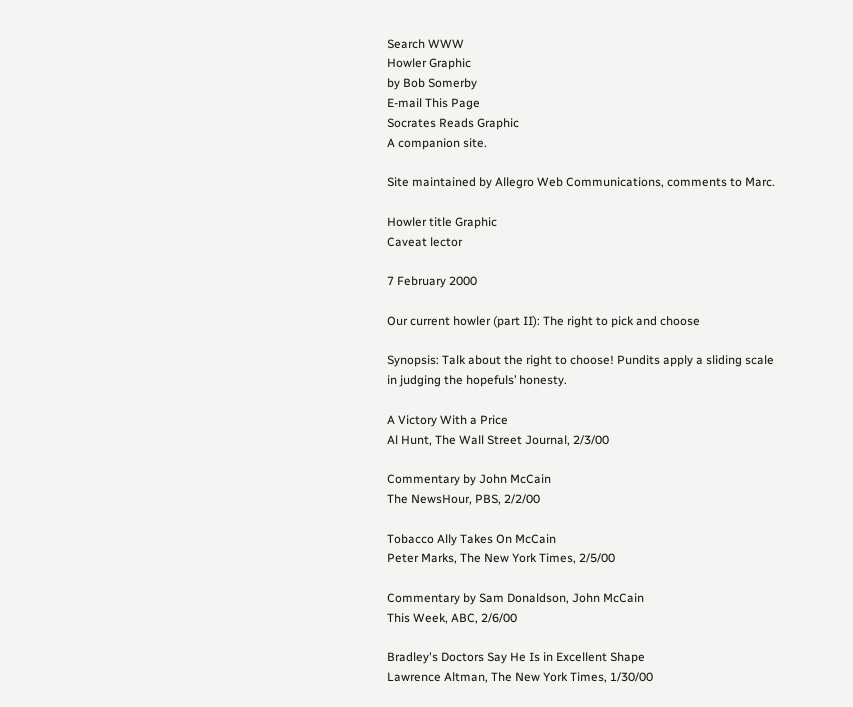Search WWW
Howler Graphic
by Bob Somerby
E-mail This Page
Socrates Reads Graphic
A companion site.

Site maintained by Allegro Web Communications, comments to Marc.

Howler title Graphic
Caveat lector

7 February 2000

Our current howler (part II): The right to pick and choose

Synopsis: Talk about the right to choose! Pundits apply a sliding scale in judging the hopefuls’ honesty.

A Victory With a Price
Al Hunt, The Wall Street Journal, 2/3/00

Commentary by John McCain
The NewsHour, PBS, 2/2/00

Tobacco Ally Takes On McCain
Peter Marks, The New York Times, 2/5/00

Commentary by Sam Donaldson, John McCain
This Week, ABC, 2/6/00

Bradley's Doctors Say He Is in Excellent Shape
Lawrence Altman, The New York Times, 1/30/00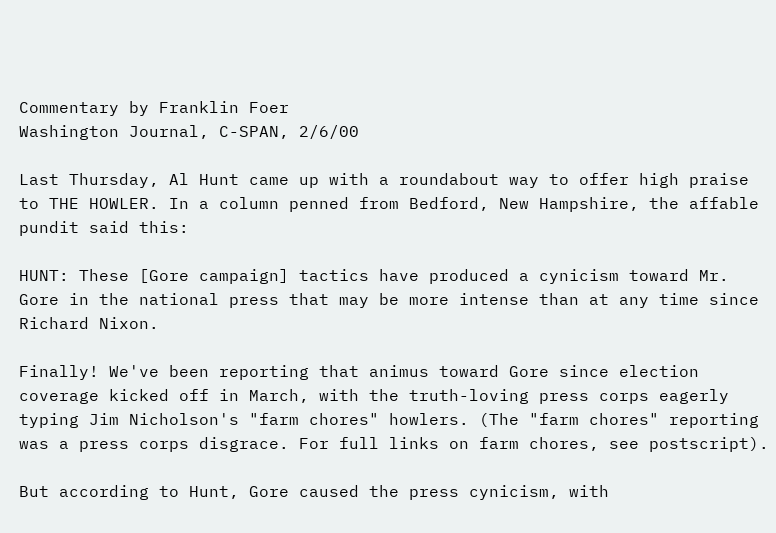Commentary by Franklin Foer
Washington Journal, C-SPAN, 2/6/00

Last Thursday, Al Hunt came up with a roundabout way to offer high praise to THE HOWLER. In a column penned from Bedford, New Hampshire, the affable pundit said this:

HUNT: These [Gore campaign] tactics have produced a cynicism toward Mr. Gore in the national press that may be more intense than at any time since Richard Nixon.

Finally! We've been reporting that animus toward Gore since election coverage kicked off in March, with the truth-loving press corps eagerly typing Jim Nicholson's "farm chores" howlers. (The "farm chores" reporting was a press corps disgrace. For full links on farm chores, see postscript).

But according to Hunt, Gore caused the press cynicism, with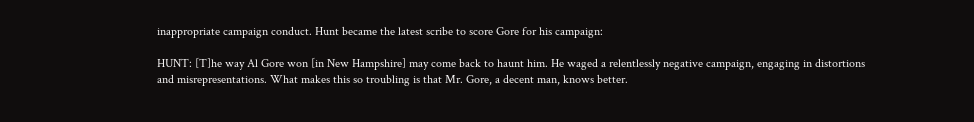inappropriate campaign conduct. Hunt became the latest scribe to score Gore for his campaign:

HUNT: [T]he way Al Gore won [in New Hampshire] may come back to haunt him. He waged a relentlessly negative campaign, engaging in distortions and misrepresentations. What makes this so troubling is that Mr. Gore, a decent man, knows better.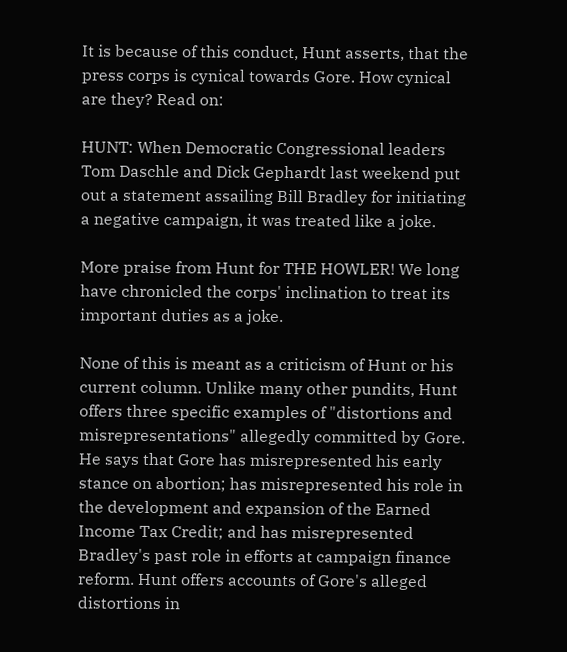It is because of this conduct, Hunt asserts, that the press corps is cynical towards Gore. How cynical are they? Read on:

HUNT: When Democratic Congressional leaders Tom Daschle and Dick Gephardt last weekend put out a statement assailing Bill Bradley for initiating a negative campaign, it was treated like a joke.

More praise from Hunt for THE HOWLER! We long have chronicled the corps' inclination to treat its important duties as a joke.

None of this is meant as a criticism of Hunt or his current column. Unlike many other pundits, Hunt offers three specific examples of "distortions and misrepresentations" allegedly committed by Gore. He says that Gore has misrepresented his early stance on abortion; has misrepresented his role in the development and expansion of the Earned Income Tax Credit; and has misrepresented Bradley's past role in efforts at campaign finance reform. Hunt offers accounts of Gore's alleged distortions in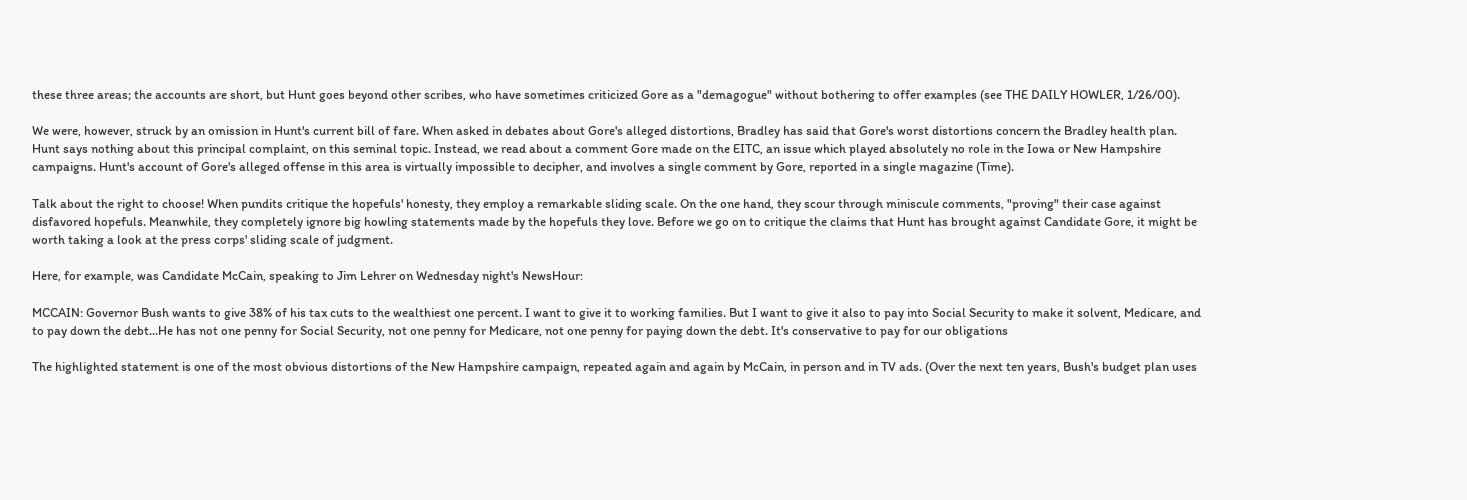these three areas; the accounts are short, but Hunt goes beyond other scribes, who have sometimes criticized Gore as a "demagogue" without bothering to offer examples (see THE DAILY HOWLER, 1/26/00).

We were, however, struck by an omission in Hunt's current bill of fare. When asked in debates about Gore's alleged distortions, Bradley has said that Gore's worst distortions concern the Bradley health plan. Hunt says nothing about this principal complaint, on this seminal topic. Instead, we read about a comment Gore made on the EITC, an issue which played absolutely no role in the Iowa or New Hampshire campaigns. Hunt's account of Gore's alleged offense in this area is virtually impossible to decipher, and involves a single comment by Gore, reported in a single magazine (Time).

Talk about the right to choose! When pundits critique the hopefuls' honesty, they employ a remarkable sliding scale. On the one hand, they scour through miniscule comments, "proving" their case against disfavored hopefuls. Meanwhile, they completely ignore big howling statements made by the hopefuls they love. Before we go on to critique the claims that Hunt has brought against Candidate Gore, it might be worth taking a look at the press corps' sliding scale of judgment.

Here, for example, was Candidate McCain, speaking to Jim Lehrer on Wednesday night's NewsHour:

MCCAIN: Governor Bush wants to give 38% of his tax cuts to the wealthiest one percent. I want to give it to working families. But I want to give it also to pay into Social Security to make it solvent, Medicare, and to pay down the debt...He has not one penny for Social Security, not one penny for Medicare, not one penny for paying down the debt. It's conservative to pay for our obligations

The highlighted statement is one of the most obvious distortions of the New Hampshire campaign, repeated again and again by McCain, in person and in TV ads. (Over the next ten years, Bush's budget plan uses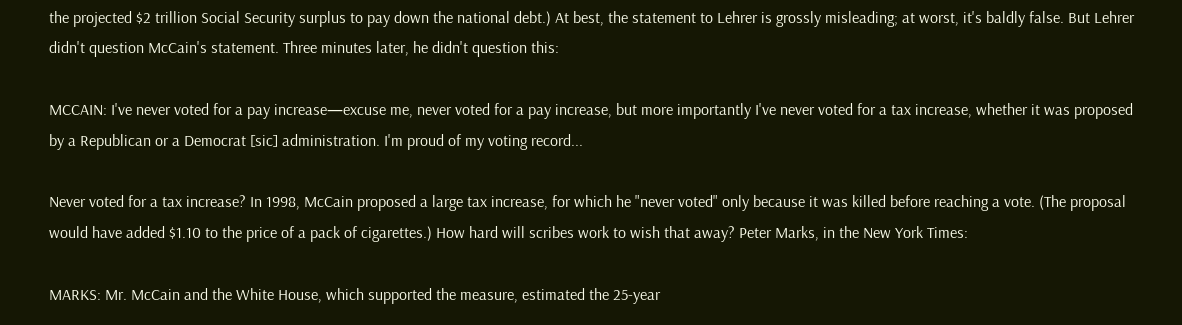the projected $2 trillion Social Security surplus to pay down the national debt.) At best, the statement to Lehrer is grossly misleading; at worst, it's baldly false. But Lehrer didn't question McCain's statement. Three minutes later, he didn't question this:

MCCAIN: I've never voted for a pay increase—excuse me, never voted for a pay increase, but more importantly I've never voted for a tax increase, whether it was proposed by a Republican or a Democrat [sic] administration. I'm proud of my voting record...

Never voted for a tax increase? In 1998, McCain proposed a large tax increase, for which he "never voted" only because it was killed before reaching a vote. (The proposal would have added $1.10 to the price of a pack of cigarettes.) How hard will scribes work to wish that away? Peter Marks, in the New York Times:

MARKS: Mr. McCain and the White House, which supported the measure, estimated the 25-year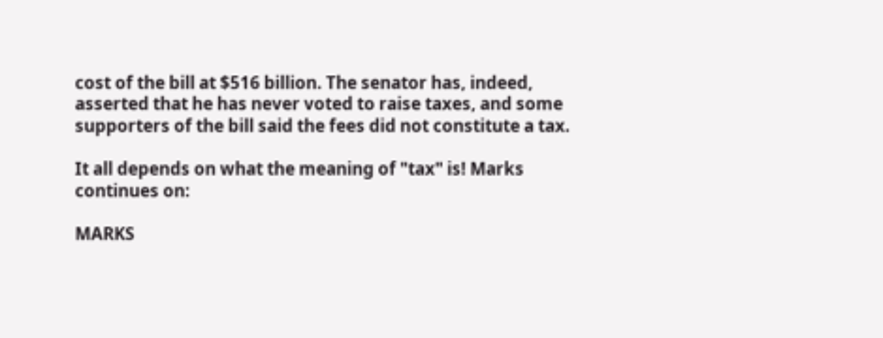cost of the bill at $516 billion. The senator has, indeed, asserted that he has never voted to raise taxes, and some supporters of the bill said the fees did not constitute a tax.

It all depends on what the meaning of "tax" is! Marks continues on:

MARKS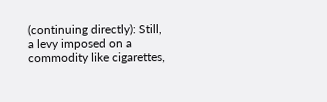(continuing directly): Still, a levy imposed on a commodity like cigarettes,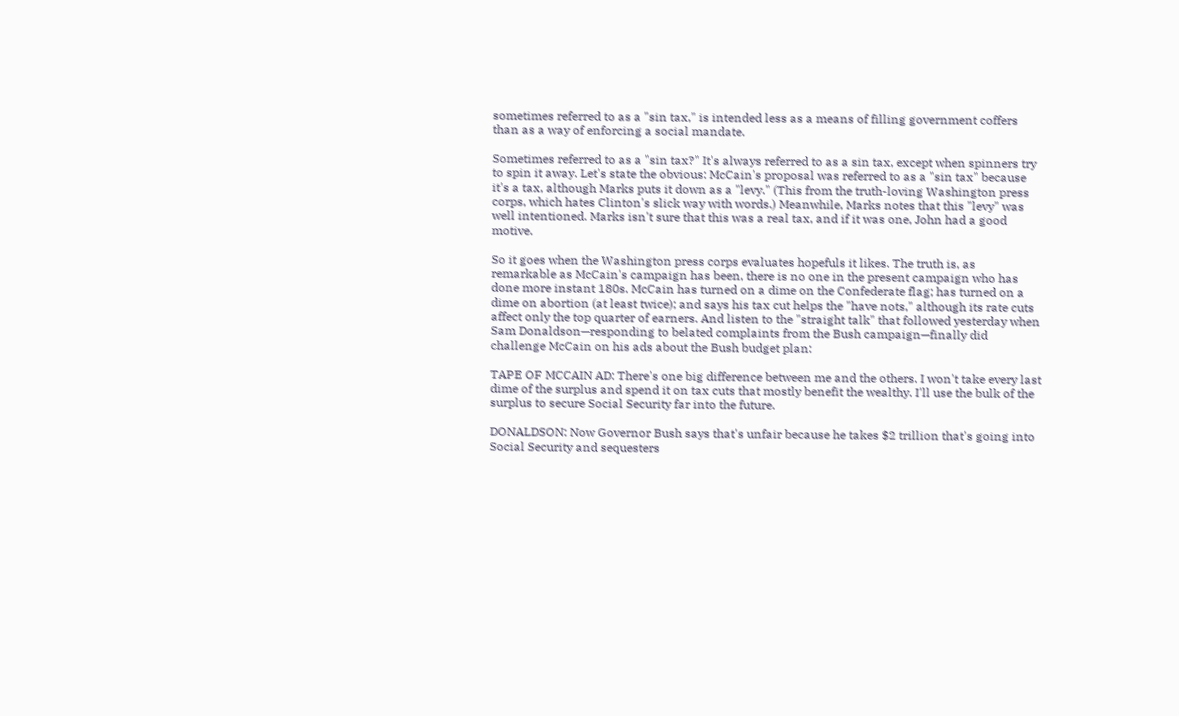sometimes referred to as a "sin tax," is intended less as a means of filling government coffers than as a way of enforcing a social mandate.

Sometimes referred to as a "sin tax?" It's always referred to as a sin tax, except when spinners try to spin it away. Let's state the obvious: McCain's proposal was referred to as a "sin tax" because it's a tax, although Marks puts it down as a "levy." (This from the truth-loving Washington press corps, which hates Clinton's slick way with words.) Meanwhile, Marks notes that this "levy" was well intentioned. Marks isn't sure that this was a real tax, and if it was one, John had a good motive.

So it goes when the Washington press corps evaluates hopefuls it likes. The truth is, as remarkable as McCain's campaign has been, there is no one in the present campaign who has done more instant 180s. McCain has turned on a dime on the Confederate flag; has turned on a dime on abortion (at least twice); and says his tax cut helps the "have nots," although its rate cuts affect only the top quarter of earners. And listen to the "straight talk" that followed yesterday when Sam Donaldson—responding to belated complaints from the Bush campaign—finally did challenge McCain on his ads about the Bush budget plan:

TAPE OF MCCAIN AD: There's one big difference between me and the others. I won't take every last dime of the surplus and spend it on tax cuts that mostly benefit the wealthy. I'll use the bulk of the surplus to secure Social Security far into the future.

DONALDSON: Now Governor Bush says that's unfair because he takes $2 trillion that's going into Social Security and sequesters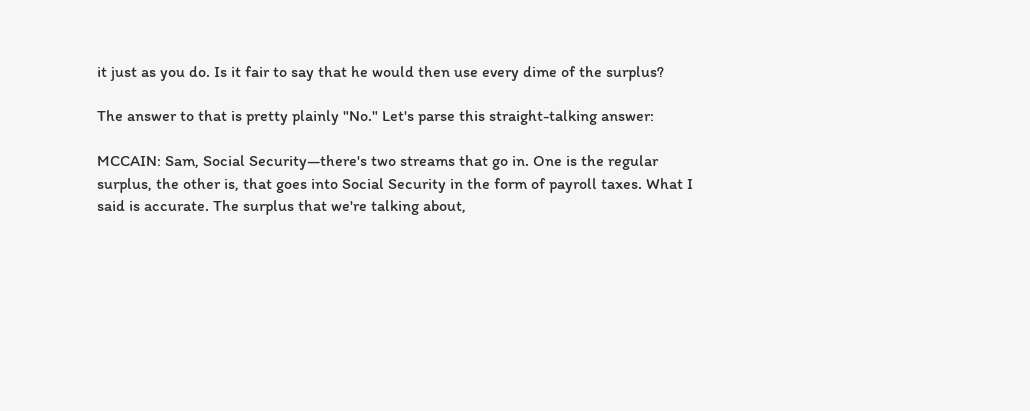it just as you do. Is it fair to say that he would then use every dime of the surplus?

The answer to that is pretty plainly "No." Let's parse this straight-talking answer:

MCCAIN: Sam, Social Security—there's two streams that go in. One is the regular surplus, the other is, that goes into Social Security in the form of payroll taxes. What I said is accurate. The surplus that we're talking about,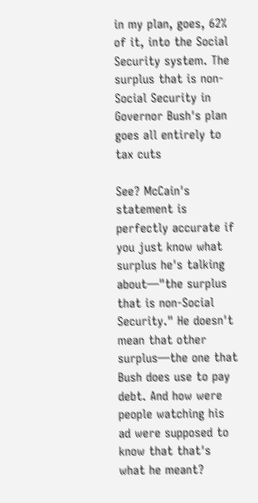in my plan, goes, 62% of it, into the Social Security system. The surplus that is non-Social Security in Governor Bush's plan goes all entirely to tax cuts

See? McCain's statement is perfectly accurate if you just know what surplus he's talking about—"the surplus that is non-Social Security." He doesn't mean that other surplus—the one that Bush does use to pay debt. And how were people watching his ad were supposed to know that that's what he meant?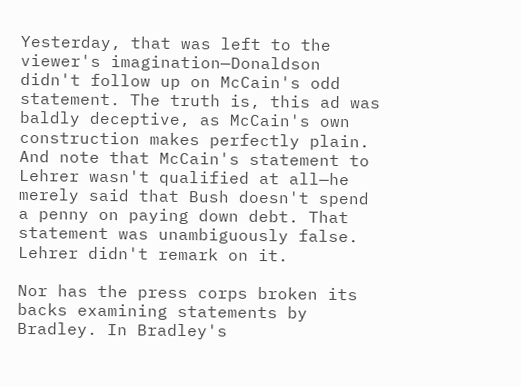Yesterday, that was left to the viewer's imagination—Donaldson didn't follow up on McCain's odd statement. The truth is, this ad was baldly deceptive, as McCain's own construction makes perfectly plain. And note that McCain's statement to Lehrer wasn't qualified at all—he merely said that Bush doesn't spend a penny on paying down debt. That statement was unambiguously false. Lehrer didn't remark on it.

Nor has the press corps broken its backs examining statements by Bradley. In Bradley's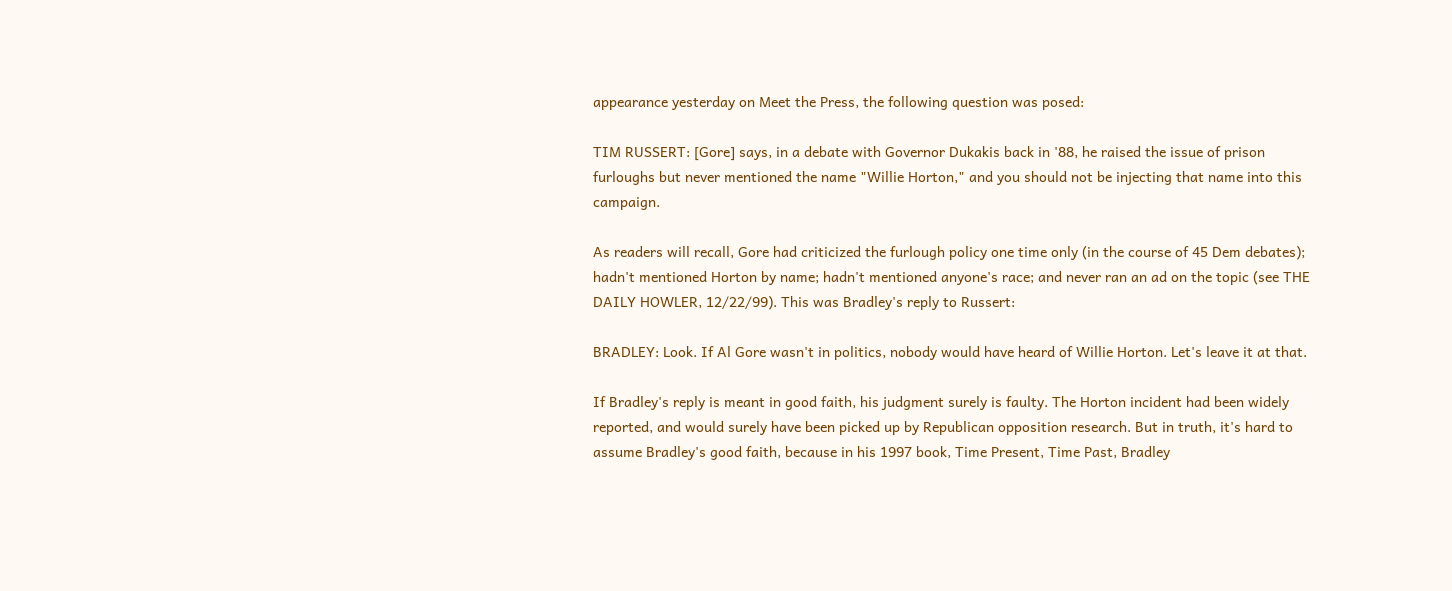appearance yesterday on Meet the Press, the following question was posed:

TIM RUSSERT: [Gore] says, in a debate with Governor Dukakis back in '88, he raised the issue of prison furloughs but never mentioned the name "Willie Horton," and you should not be injecting that name into this campaign.

As readers will recall, Gore had criticized the furlough policy one time only (in the course of 45 Dem debates); hadn't mentioned Horton by name; hadn't mentioned anyone's race; and never ran an ad on the topic (see THE DAILY HOWLER, 12/22/99). This was Bradley's reply to Russert:

BRADLEY: Look. If Al Gore wasn't in politics, nobody would have heard of Willie Horton. Let's leave it at that.

If Bradley's reply is meant in good faith, his judgment surely is faulty. The Horton incident had been widely reported, and would surely have been picked up by Republican opposition research. But in truth, it's hard to assume Bradley's good faith, because in his 1997 book, Time Present, Time Past, Bradley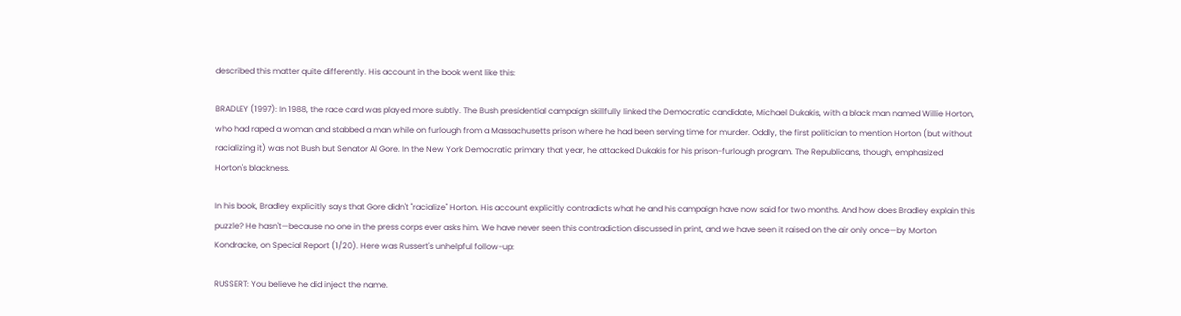described this matter quite differently. His account in the book went like this:

BRADLEY (1997): In 1988, the race card was played more subtly. The Bush presidential campaign skillfully linked the Democratic candidate, Michael Dukakis, with a black man named Willie Horton, who had raped a woman and stabbed a man while on furlough from a Massachusetts prison where he had been serving time for murder. Oddly, the first politician to mention Horton (but without racializing it) was not Bush but Senator Al Gore. In the New York Democratic primary that year, he attacked Dukakis for his prison-furlough program. The Republicans, though, emphasized Horton's blackness.

In his book, Bradley explicitly says that Gore didn't "racialize" Horton. His account explicitly contradicts what he and his campaign have now said for two months. And how does Bradley explain this puzzle? He hasn't—because no one in the press corps ever asks him. We have never seen this contradiction discussed in print, and we have seen it raised on the air only once—by Morton Kondracke, on Special Report (1/20). Here was Russert's unhelpful follow-up:

RUSSERT: You believe he did inject the name.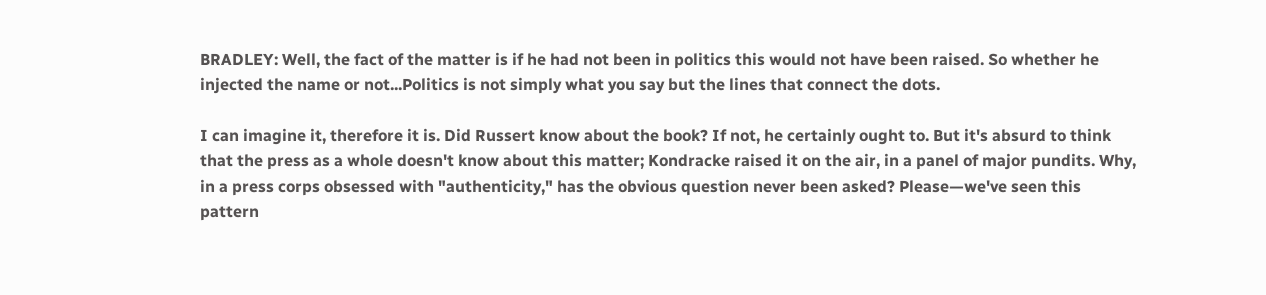BRADLEY: Well, the fact of the matter is if he had not been in politics this would not have been raised. So whether he injected the name or not...Politics is not simply what you say but the lines that connect the dots.

I can imagine it, therefore it is. Did Russert know about the book? If not, he certainly ought to. But it's absurd to think that the press as a whole doesn't know about this matter; Kondracke raised it on the air, in a panel of major pundits. Why, in a press corps obsessed with "authenticity," has the obvious question never been asked? Please—we've seen this pattern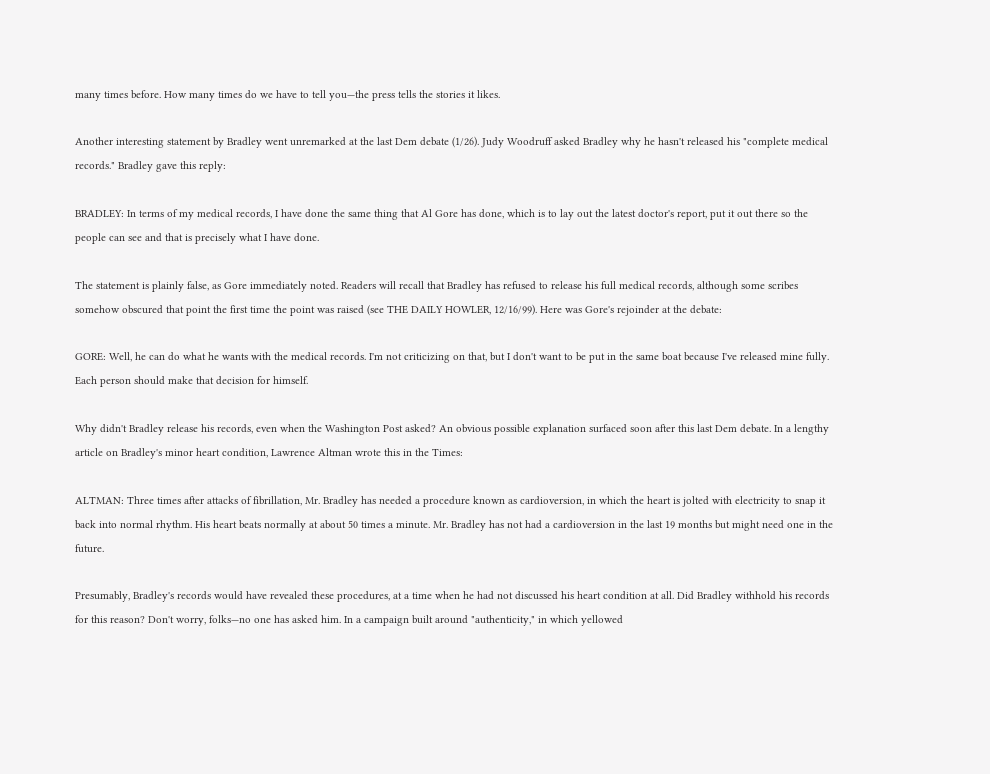many times before. How many times do we have to tell you—the press tells the stories it likes.

Another interesting statement by Bradley went unremarked at the last Dem debate (1/26). Judy Woodruff asked Bradley why he hasn't released his "complete medical records." Bradley gave this reply:

BRADLEY: In terms of my medical records, I have done the same thing that Al Gore has done, which is to lay out the latest doctor's report, put it out there so the people can see and that is precisely what I have done.

The statement is plainly false, as Gore immediately noted. Readers will recall that Bradley has refused to release his full medical records, although some scribes somehow obscured that point the first time the point was raised (see THE DAILY HOWLER, 12/16/99). Here was Gore's rejoinder at the debate:

GORE: Well, he can do what he wants with the medical records. I'm not criticizing on that, but I don't want to be put in the same boat because I've released mine fully. Each person should make that decision for himself.

Why didn't Bradley release his records, even when the Washington Post asked? An obvious possible explanation surfaced soon after this last Dem debate. In a lengthy article on Bradley's minor heart condition, Lawrence Altman wrote this in the Times:

ALTMAN: Three times after attacks of fibrillation, Mr. Bradley has needed a procedure known as cardioversion, in which the heart is jolted with electricity to snap it back into normal rhythm. His heart beats normally at about 50 times a minute. Mr. Bradley has not had a cardioversion in the last 19 months but might need one in the future.

Presumably, Bradley's records would have revealed these procedures, at a time when he had not discussed his heart condition at all. Did Bradley withhold his records for this reason? Don't worry, folks—no one has asked him. In a campaign built around "authenticity," in which yellowed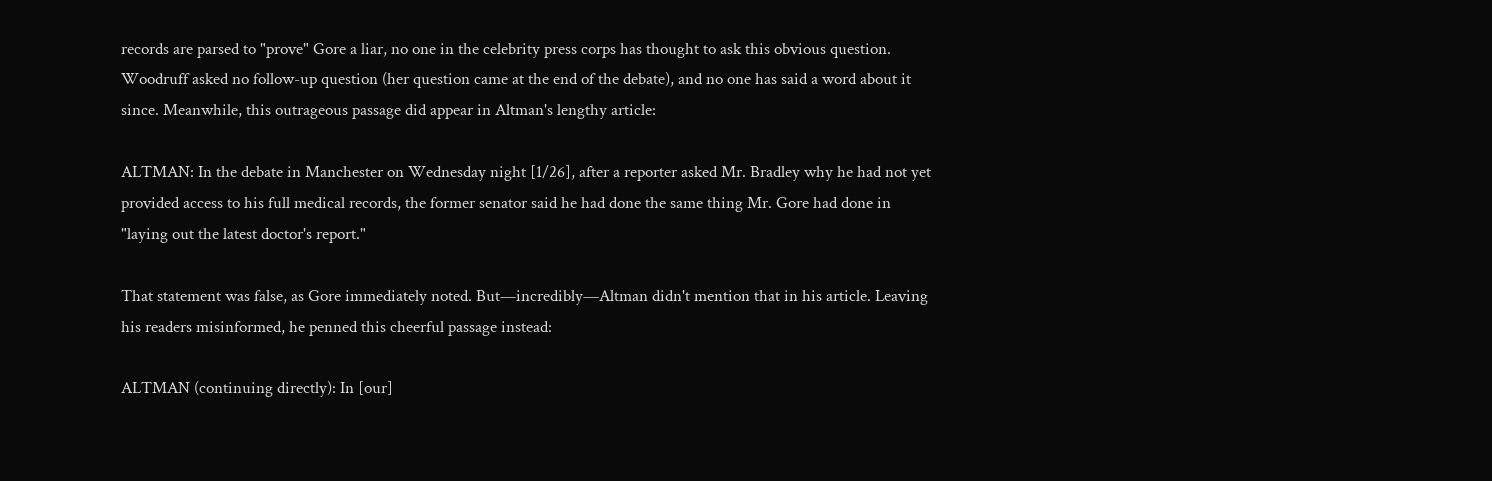records are parsed to "prove" Gore a liar, no one in the celebrity press corps has thought to ask this obvious question. Woodruff asked no follow-up question (her question came at the end of the debate), and no one has said a word about it since. Meanwhile, this outrageous passage did appear in Altman's lengthy article:

ALTMAN: In the debate in Manchester on Wednesday night [1/26], after a reporter asked Mr. Bradley why he had not yet provided access to his full medical records, the former senator said he had done the same thing Mr. Gore had done in "laying out the latest doctor's report."

That statement was false, as Gore immediately noted. But—incredibly—Altman didn't mention that in his article. Leaving his readers misinformed, he penned this cheerful passage instead:

ALTMAN (continuing directly): In [our]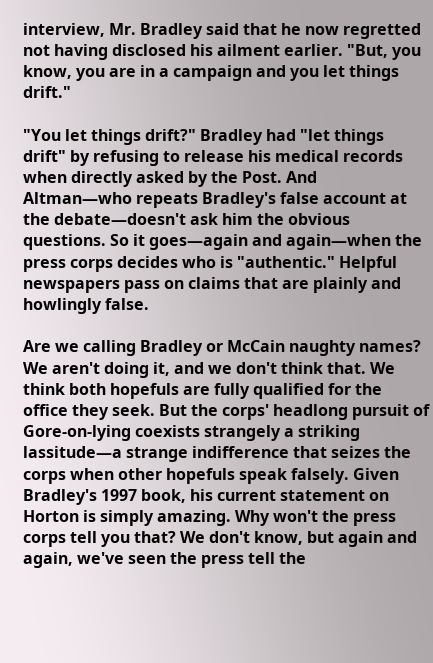interview, Mr. Bradley said that he now regretted not having disclosed his ailment earlier. "But, you know, you are in a campaign and you let things drift."

"You let things drift?" Bradley had "let things drift" by refusing to release his medical records when directly asked by the Post. And Altman—who repeats Bradley's false account at the debate—doesn't ask him the obvious questions. So it goes—again and again—when the press corps decides who is "authentic." Helpful newspapers pass on claims that are plainly and howlingly false.

Are we calling Bradley or McCain naughty names? We aren't doing it, and we don't think that. We think both hopefuls are fully qualified for the office they seek. But the corps' headlong pursuit of Gore-on-lying coexists strangely a striking lassitude—a strange indifference that seizes the corps when other hopefuls speak falsely. Given Bradley's 1997 book, his current statement on Horton is simply amazing. Why won't the press corps tell you that? We don't know, but again and again, we've seen the press tell the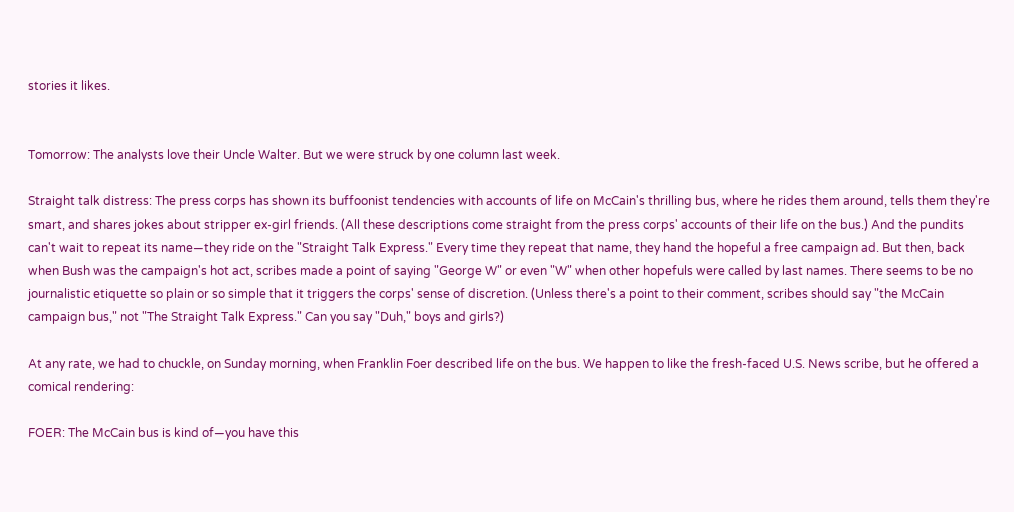stories it likes.


Tomorrow: The analysts love their Uncle Walter. But we were struck by one column last week.

Straight talk distress: The press corps has shown its buffoonist tendencies with accounts of life on McCain's thrilling bus, where he rides them around, tells them they're smart, and shares jokes about stripper ex-girl friends. (All these descriptions come straight from the press corps' accounts of their life on the bus.) And the pundits can't wait to repeat its name—they ride on the "Straight Talk Express." Every time they repeat that name, they hand the hopeful a free campaign ad. But then, back when Bush was the campaign's hot act, scribes made a point of saying "George W" or even "W" when other hopefuls were called by last names. There seems to be no journalistic etiquette so plain or so simple that it triggers the corps' sense of discretion. (Unless there's a point to their comment, scribes should say "the McCain campaign bus," not "The Straight Talk Express." Can you say "Duh," boys and girls?)

At any rate, we had to chuckle, on Sunday morning, when Franklin Foer described life on the bus. We happen to like the fresh-faced U.S. News scribe, but he offered a comical rendering:

FOER: The McCain bus is kind of—you have this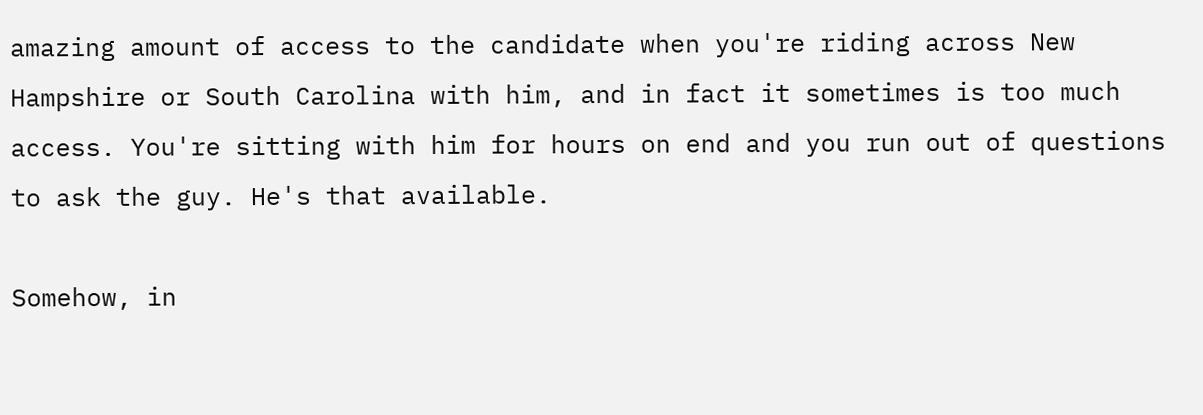amazing amount of access to the candidate when you're riding across New Hampshire or South Carolina with him, and in fact it sometimes is too much access. You're sitting with him for hours on end and you run out of questions to ask the guy. He's that available.

Somehow, in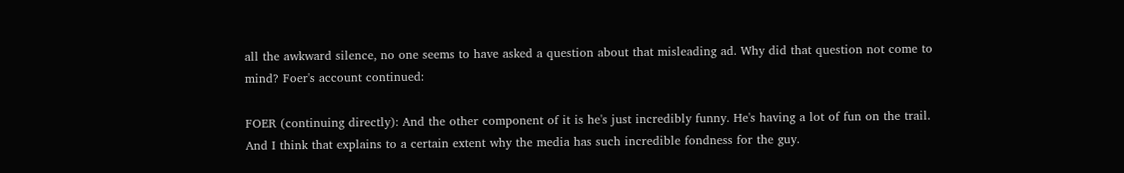all the awkward silence, no one seems to have asked a question about that misleading ad. Why did that question not come to mind? Foer's account continued:

FOER (continuing directly): And the other component of it is he's just incredibly funny. He's having a lot of fun on the trail. And I think that explains to a certain extent why the media has such incredible fondness for the guy.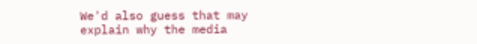We'd also guess that may explain why the media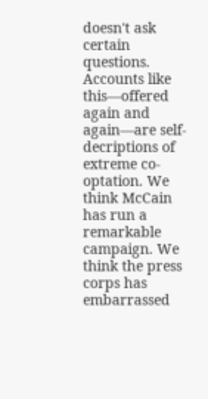doesn't ask certain questions. Accounts like this—offered again and again—are self-decriptions of extreme co-optation. We think McCain has run a remarkable campaign. We think the press corps has embarrassed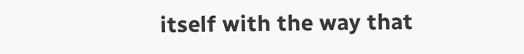itself with the way that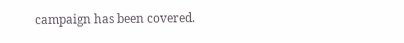campaign has been covered.